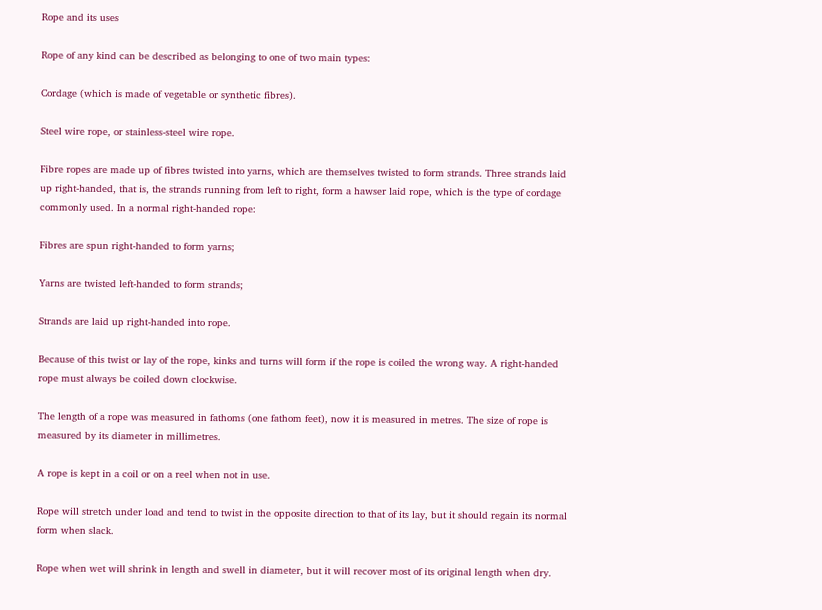Rope and its uses

Rope of any kind can be described as belonging to one of two main types:

Cordage (which is made of vegetable or synthetic fibres).

Steel wire rope, or stainless-steel wire rope.

Fibre ropes are made up of fibres twisted into yarns, which are themselves twisted to form strands. Three strands laid up right-handed, that is, the strands running from left to right, form a hawser laid rope, which is the type of cordage commonly used. In a normal right-handed rope:

Fibres are spun right-handed to form yarns;

Yarns are twisted left-handed to form strands;

Strands are laid up right-handed into rope.

Because of this twist or lay of the rope, kinks and turns will form if the rope is coiled the wrong way. A right-handed rope must always be coiled down clockwise.

The length of a rope was measured in fathoms (one fathom feet), now it is measured in metres. The size of rope is measured by its diameter in millimetres.

A rope is kept in a coil or on a reel when not in use.

Rope will stretch under load and tend to twist in the opposite direction to that of its lay, but it should regain its normal form when slack.

Rope when wet will shrink in length and swell in diameter, but it will recover most of its original length when dry.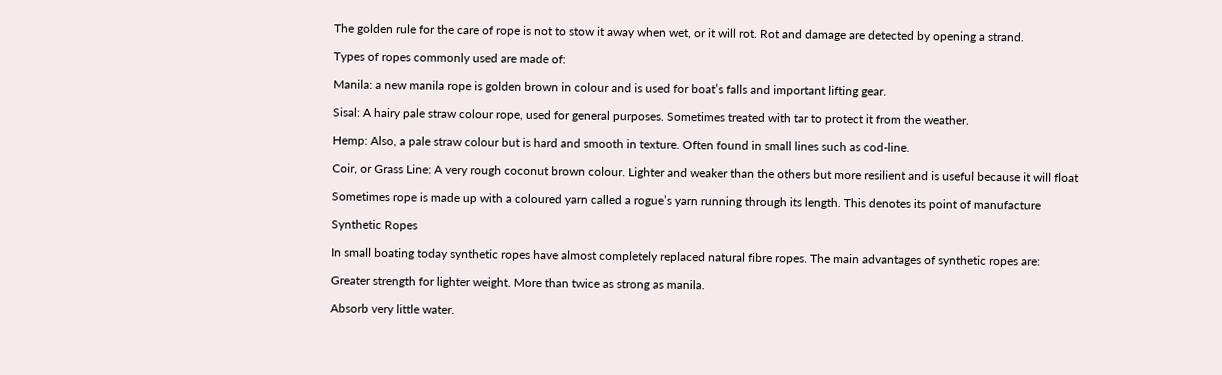The golden rule for the care of rope is not to stow it away when wet, or it will rot. Rot and damage are detected by opening a strand.

Types of ropes commonly used are made of:

Manila: a new manila rope is golden brown in colour and is used for boat’s falls and important lifting gear.

Sisal: A hairy pale straw colour rope, used for general purposes. Sometimes treated with tar to protect it from the weather.

Hemp: Also, a pale straw colour but is hard and smooth in texture. Often found in small lines such as cod-line.

Coir, or Grass Line: A very rough coconut brown colour. Lighter and weaker than the others but more resilient and is useful because it will float

Sometimes rope is made up with a coloured yarn called a rogue’s yarn running through its length. This denotes its point of manufacture

Synthetic Ropes

In small boating today synthetic ropes have almost completely replaced natural fibre ropes. The main advantages of synthetic ropes are:

Greater strength for lighter weight. More than twice as strong as manila.

Absorb very little water.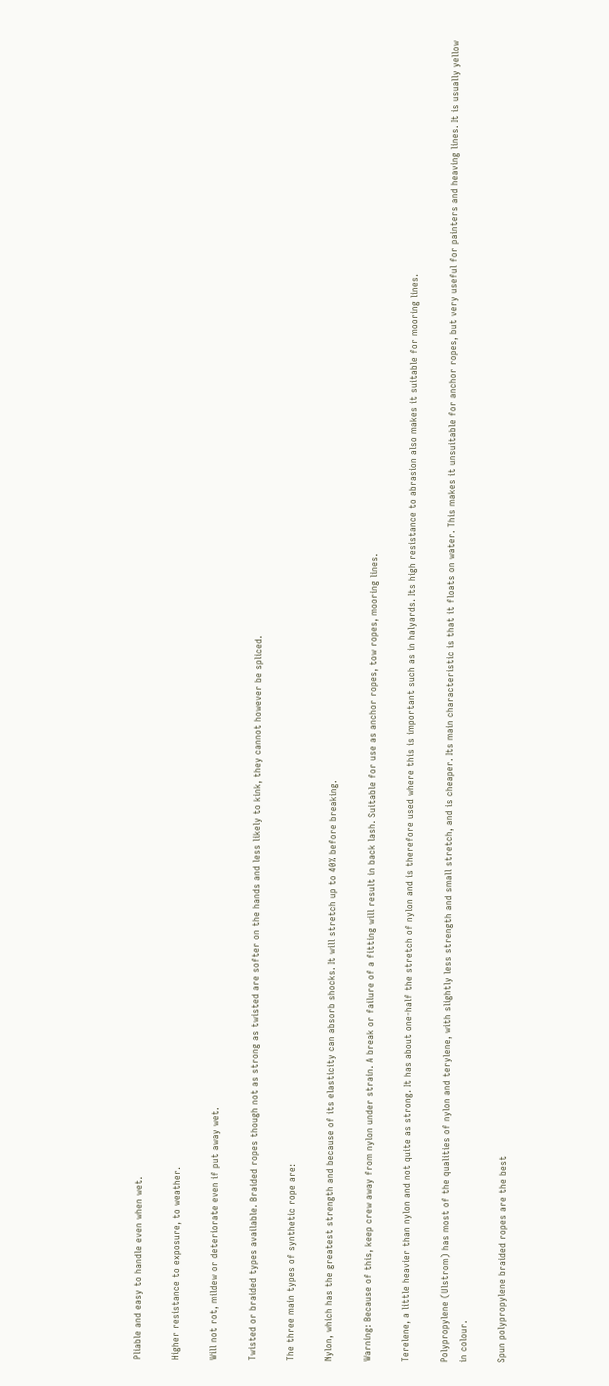Pliable and easy to handle even when wet.

Higher resistance to exposure, to weather.

Will not rot, mildew or deteriorate even if put away wet.

Twisted or braided types available. Braided ropes though not as strong as twisted are softer on the hands and less likely to kink, they cannot however be spliced.

The three main types of synthetic rope are:

Nylon, which has the greatest strength and because of its elasticity can absorb shocks. It will stretch up to 40% before breaking.

Warning: Because of this, keep crew away from nylon under strain. A break or failure of a fitting will result in back lash. Suitable for use as anchor ropes, tow ropes, mooring lines.

Terelene, a little heavier than nylon and not quite as strong. It has about one-half the stretch of nylon and is therefore used where this is important such as in halyards. Its high resistance to abrasion also makes it suitable for mooring lines.

Polypropylene (Ulstrom) has most of the qualities of nylon and terylene, with slightly less strength and small stretch, and is cheaper. Its main characteristic is that it floats on water. This makes it unsuitable for anchor ropes, but very useful for painters and heaving lines. It is usually yellow in colour.

Spun polypropylene braided ropes are the best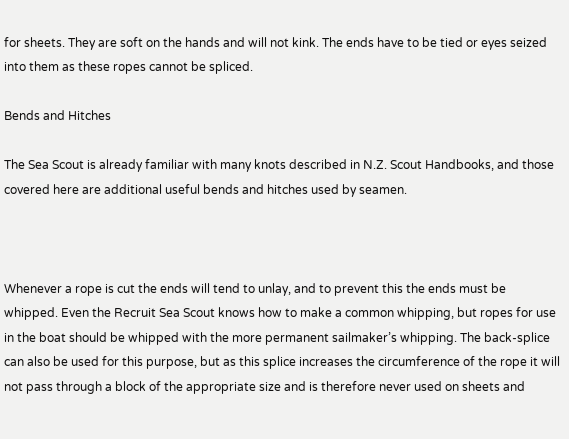for sheets. They are soft on the hands and will not kink. The ends have to be tied or eyes seized into them as these ropes cannot be spliced.

Bends and Hitches

The Sea Scout is already familiar with many knots described in N.Z. Scout Handbooks, and those covered here are additional useful bends and hitches used by seamen.



Whenever a rope is cut the ends will tend to unlay, and to prevent this the ends must be whipped. Even the Recruit Sea Scout knows how to make a common whipping, but ropes for use in the boat should be whipped with the more permanent sailmaker’s whipping. The back-splice can also be used for this purpose, but as this splice increases the circumference of the rope it will not pass through a block of the appropriate size and is therefore never used on sheets and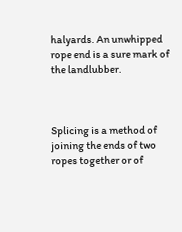halyards. An unwhipped rope end is a sure mark of the landlubber.



Splicing is a method of joining the ends of two ropes together or of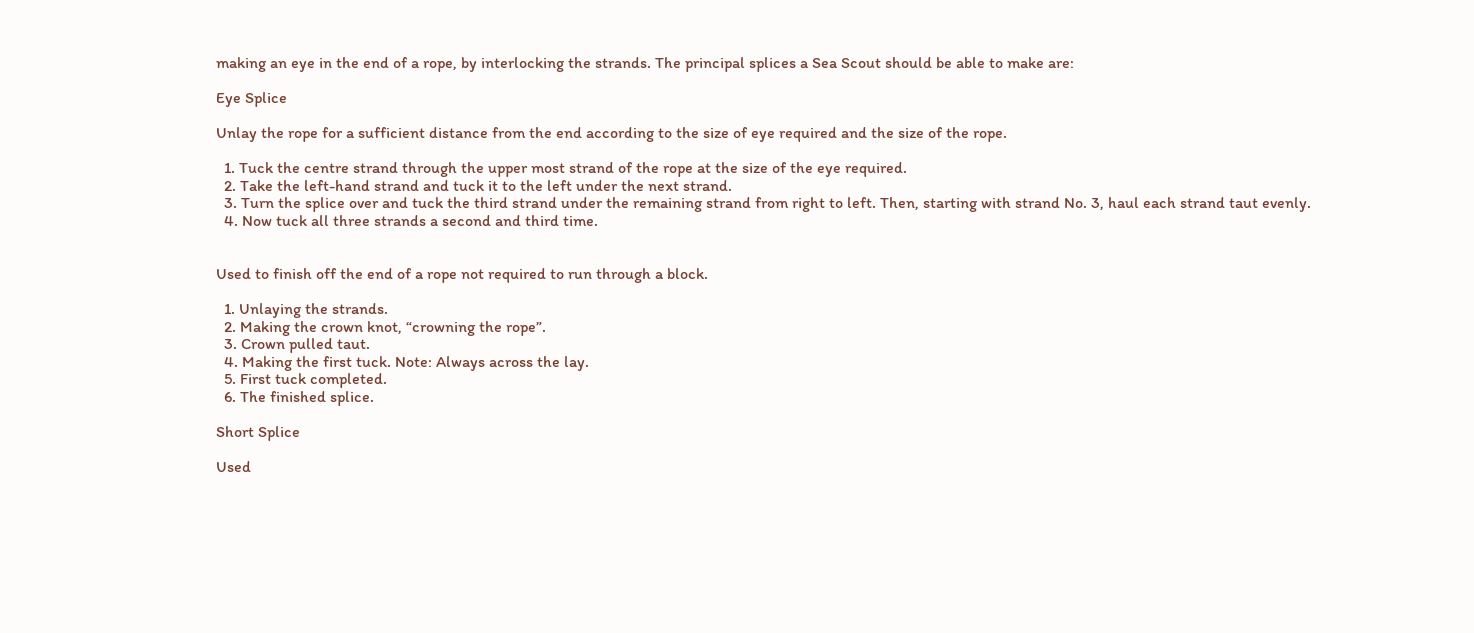making an eye in the end of a rope, by interlocking the strands. The principal splices a Sea Scout should be able to make are:

Eye Splice

Unlay the rope for a sufficient distance from the end according to the size of eye required and the size of the rope.

  1. Tuck the centre strand through the upper most strand of the rope at the size of the eye required.
  2. Take the left-hand strand and tuck it to the left under the next strand.
  3. Turn the splice over and tuck the third strand under the remaining strand from right to left. Then, starting with strand No. 3, haul each strand taut evenly.
  4. Now tuck all three strands a second and third time.


Used to finish off the end of a rope not required to run through a block.

  1. Unlaying the strands.
  2. Making the crown knot, “crowning the rope”.
  3. Crown pulled taut.
  4. Making the first tuck. Note: Always across the lay.
  5. First tuck completed.
  6. The finished splice.

Short Splice

Used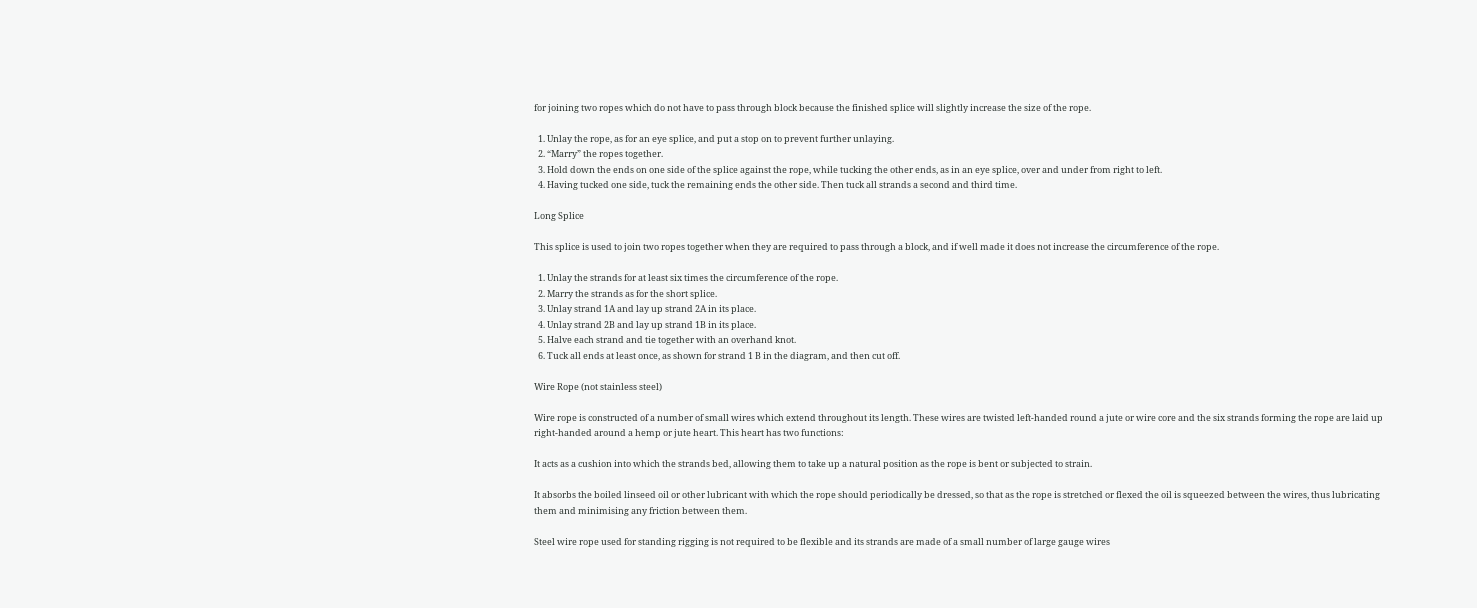for joining two ropes which do not have to pass through block because the finished splice will slightly increase the size of the rope.

  1. Unlay the rope, as for an eye splice, and put a stop on to prevent further unlaying.
  2. “Marry” the ropes together.
  3. Hold down the ends on one side of the splice against the rope, while tucking the other ends, as in an eye splice, over and under from right to left.
  4. Having tucked one side, tuck the remaining ends the other side. Then tuck all strands a second and third time.

Long Splice

This splice is used to join two ropes together when they are required to pass through a block, and if well made it does not increase the circumference of the rope.

  1. Unlay the strands for at least six times the circumference of the rope.
  2. Marry the strands as for the short splice.
  3. Unlay strand 1A and lay up strand 2A in its place.
  4. Unlay strand 2B and lay up strand 1B in its place.
  5. Halve each strand and tie together with an overhand knot.
  6. Tuck all ends at least once, as shown for strand 1 B in the diagram, and then cut off.

Wire Rope (not stainless steel)

Wire rope is constructed of a number of small wires which extend throughout its length. These wires are twisted left-handed round a jute or wire core and the six strands forming the rope are laid up right-handed around a hemp or jute heart. This heart has two functions:

It acts as a cushion into which the strands bed, allowing them to take up a natural position as the rope is bent or subjected to strain.

It absorbs the boiled linseed oil or other lubricant with which the rope should periodically be dressed, so that as the rope is stretched or flexed the oil is squeezed between the wires, thus lubricating them and minimising any friction between them.

Steel wire rope used for standing rigging is not required to be flexible and its strands are made of a small number of large gauge wires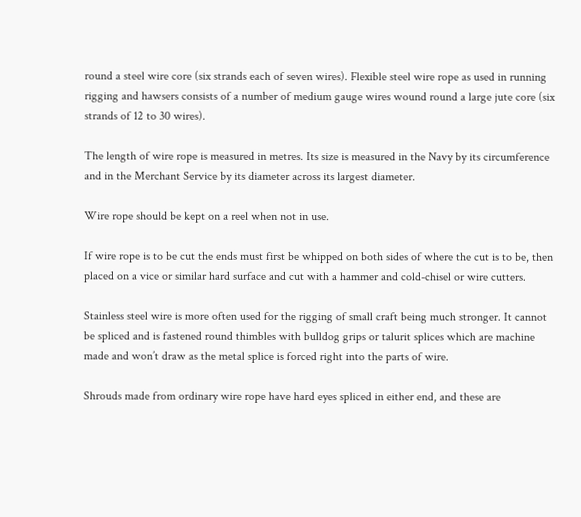round a steel wire core (six strands each of seven wires). Flexible steel wire rope as used in running rigging and hawsers consists of a number of medium gauge wires wound round a large jute core (six strands of 12 to 30 wires).

The length of wire rope is measured in metres. Its size is measured in the Navy by its circumference and in the Merchant Service by its diameter across its largest diameter.

Wire rope should be kept on a reel when not in use.

If wire rope is to be cut the ends must first be whipped on both sides of where the cut is to be, then placed on a vice or similar hard surface and cut with a hammer and cold-chisel or wire cutters.

Stainless steel wire is more often used for the rigging of small craft being much stronger. It cannot be spliced and is fastened round thimbles with bulldog grips or talurit splices which are machine made and won’t draw as the metal splice is forced right into the parts of wire.

Shrouds made from ordinary wire rope have hard eyes spliced in either end, and these are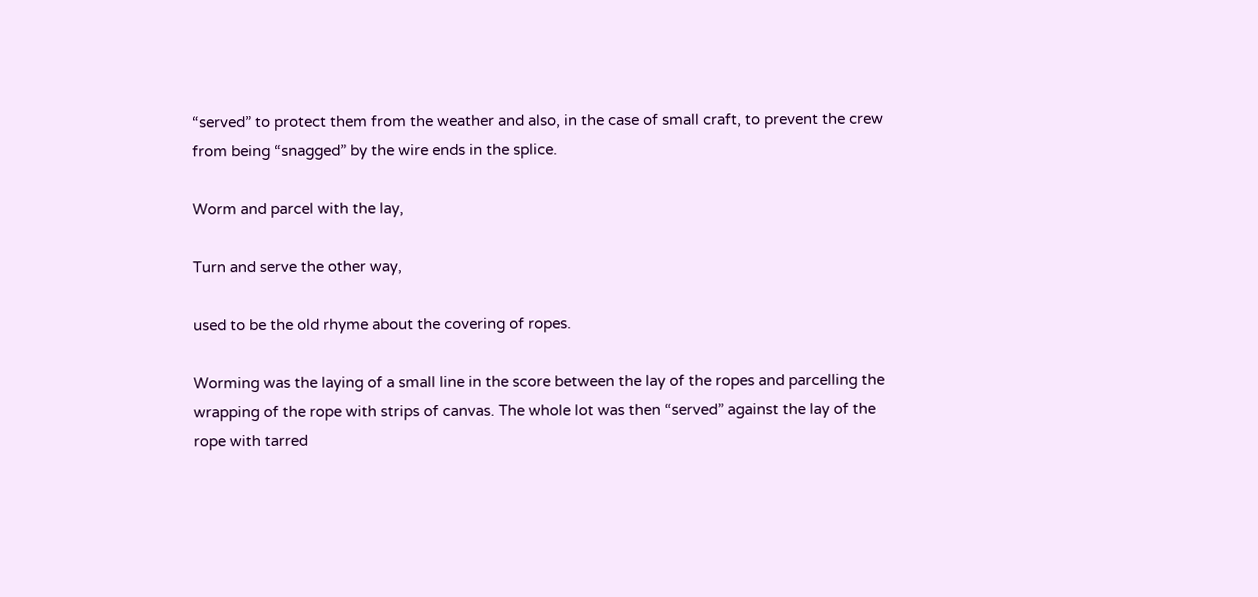“served” to protect them from the weather and also, in the case of small craft, to prevent the crew from being “snagged” by the wire ends in the splice.

Worm and parcel with the lay,

Turn and serve the other way,

used to be the old rhyme about the covering of ropes.

Worming was the laying of a small line in the score between the lay of the ropes and parcelling the wrapping of the rope with strips of canvas. The whole lot was then “served” against the lay of the rope with tarred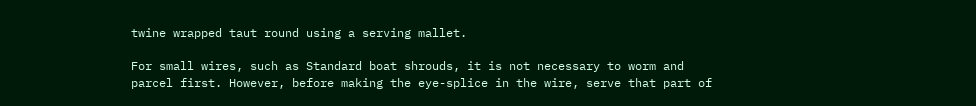twine wrapped taut round using a serving mallet.

For small wires, such as Standard boat shrouds, it is not necessary to worm and parcel first. However, before making the eye-splice in the wire, serve that part of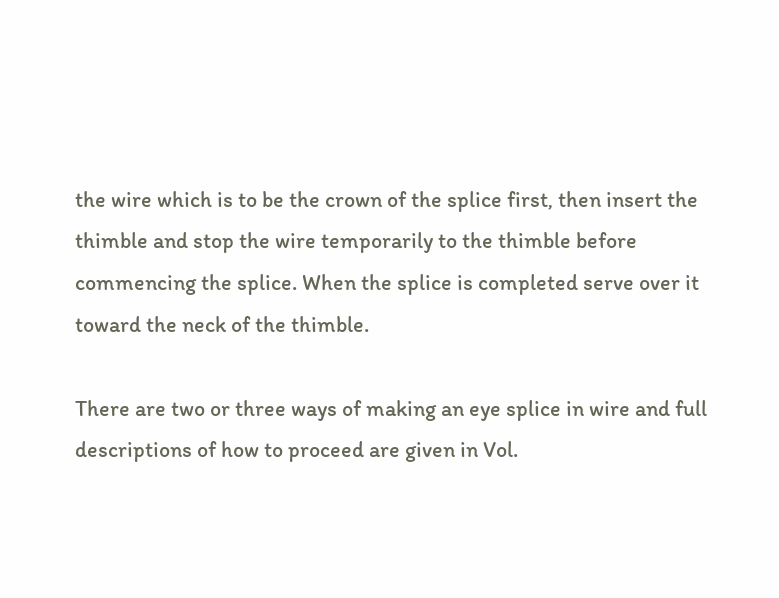the wire which is to be the crown of the splice first, then insert the thimble and stop the wire temporarily to the thimble before commencing the splice. When the splice is completed serve over it toward the neck of the thimble.

There are two or three ways of making an eye splice in wire and full descriptions of how to proceed are given in Vol.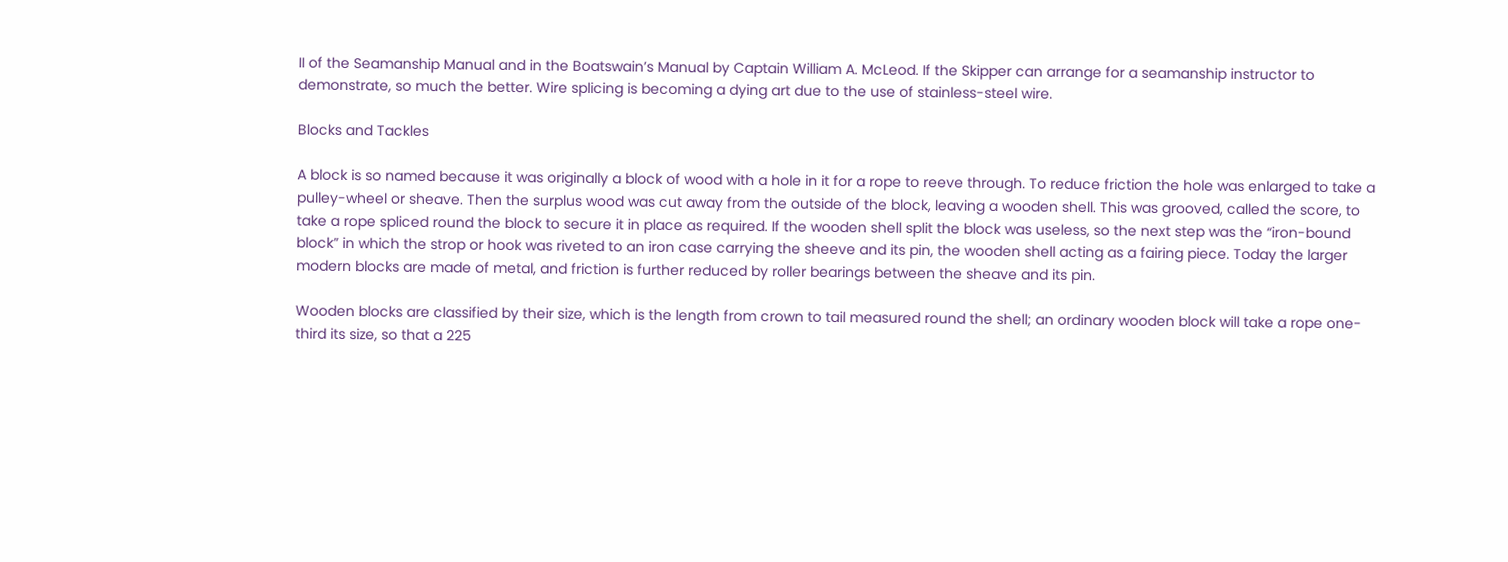II of the Seamanship Manual and in the Boatswain’s Manual by Captain William A. McLeod. If the Skipper can arrange for a seamanship instructor to demonstrate, so much the better. Wire splicing is becoming a dying art due to the use of stainless-steel wire.

Blocks and Tackles

A block is so named because it was originally a block of wood with a hole in it for a rope to reeve through. To reduce friction the hole was enlarged to take a pulley-wheel or sheave. Then the surplus wood was cut away from the outside of the block, leaving a wooden shell. This was grooved, called the score, to take a rope spliced round the block to secure it in place as required. If the wooden shell split the block was useless, so the next step was the “iron-bound block” in which the strop or hook was riveted to an iron case carrying the sheeve and its pin, the wooden shell acting as a fairing piece. Today the larger modern blocks are made of metal, and friction is further reduced by roller bearings between the sheave and its pin.

Wooden blocks are classified by their size, which is the length from crown to tail measured round the shell; an ordinary wooden block will take a rope one-third its size, so that a 225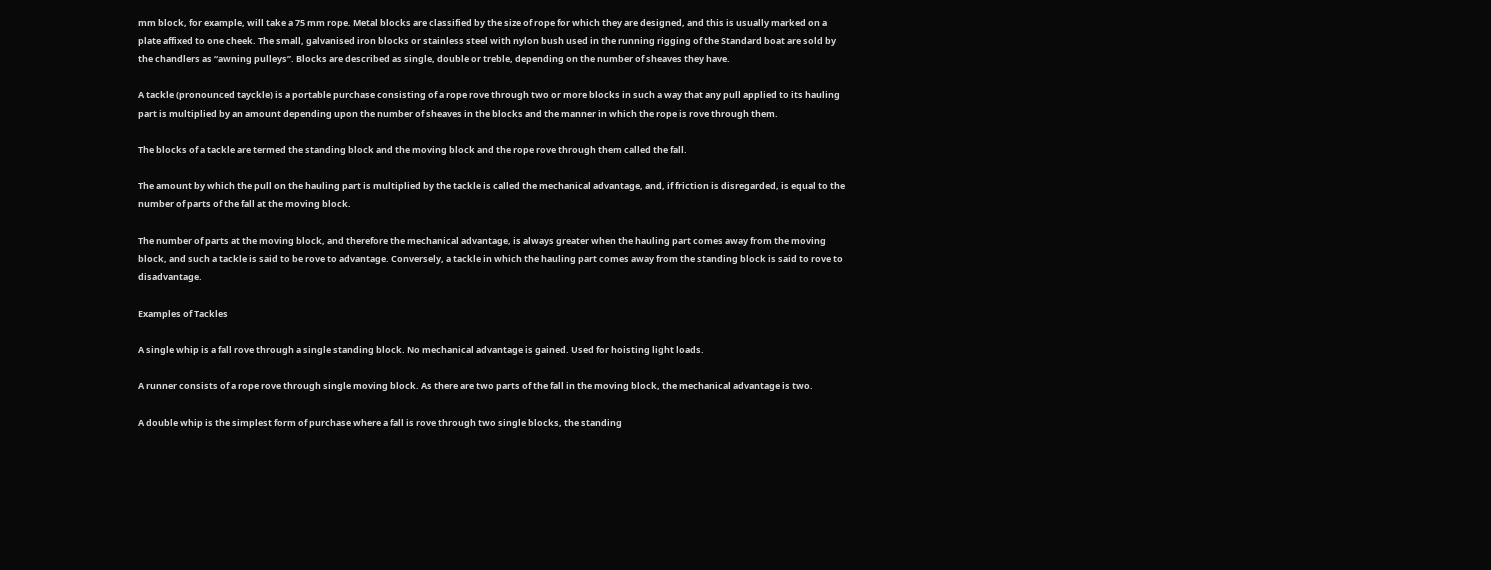mm block, for example, will take a 75 mm rope. Metal blocks are classified by the size of rope for which they are designed, and this is usually marked on a plate affixed to one cheek. The small, galvanised iron blocks or stainless steel with nylon bush used in the running rigging of the Standard boat are sold by the chandlers as “awning pulleys”. Blocks are described as single, double or treble, depending on the number of sheaves they have.

A tackle (pronounced tayckle) is a portable purchase consisting of a rope rove through two or more blocks in such a way that any pull applied to its hauling part is multiplied by an amount depending upon the number of sheaves in the blocks and the manner in which the rope is rove through them.

The blocks of a tackle are termed the standing block and the moving block and the rope rove through them called the fall.

The amount by which the pull on the hauling part is multiplied by the tackle is called the mechanical advantage, and, if friction is disregarded, is equal to the number of parts of the fall at the moving block.

The number of parts at the moving block, and therefore the mechanical advantage, is always greater when the hauling part comes away from the moving block, and such a tackle is said to be rove to advantage. Conversely, a tackle in which the hauling part comes away from the standing block is said to rove to disadvantage.

Examples of Tackles

A single whip is a fall rove through a single standing block. No mechanical advantage is gained. Used for hoisting light loads.

A runner consists of a rope rove through single moving block. As there are two parts of the fall in the moving block, the mechanical advantage is two.

A double whip is the simplest form of purchase where a fall is rove through two single blocks, the standing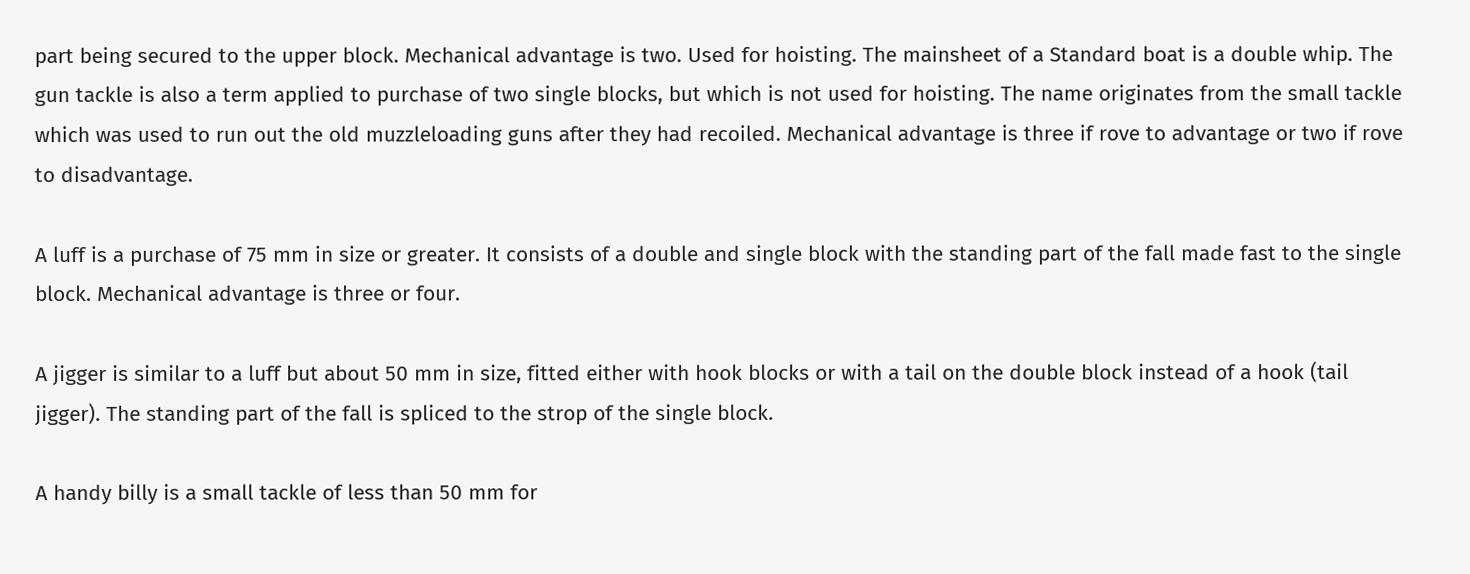part being secured to the upper block. Mechanical advantage is two. Used for hoisting. The mainsheet of a Standard boat is a double whip. The gun tackle is also a term applied to purchase of two single blocks, but which is not used for hoisting. The name originates from the small tackle which was used to run out the old muzzleloading guns after they had recoiled. Mechanical advantage is three if rove to advantage or two if rove to disadvantage.

A luff is a purchase of 75 mm in size or greater. It consists of a double and single block with the standing part of the fall made fast to the single block. Mechanical advantage is three or four.

A jigger is similar to a luff but about 50 mm in size, fitted either with hook blocks or with a tail on the double block instead of a hook (tail jigger). The standing part of the fall is spliced to the strop of the single block.

A handy billy is a small tackle of less than 50 mm for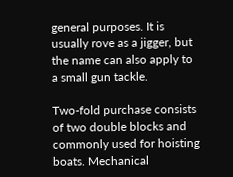general purposes. It is usually rove as a jigger, but the name can also apply to a small gun tackle.

Two-fold purchase consists of two double blocks and commonly used for hoisting boats. Mechanical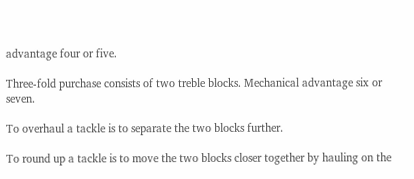advantage four or five.

Three-fold purchase consists of two treble blocks. Mechanical advantage six or seven.

To overhaul a tackle is to separate the two blocks further.

To round up a tackle is to move the two blocks closer together by hauling on the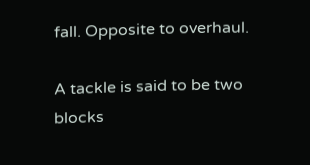fall. Opposite to overhaul.

A tackle is said to be two blocks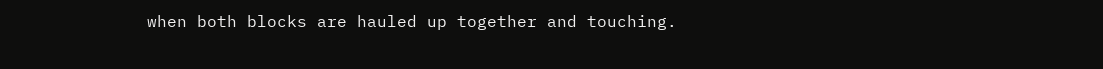when both blocks are hauled up together and touching.